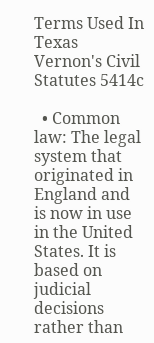Terms Used In Texas Vernon's Civil Statutes 5414c

  • Common law: The legal system that originated in England and is now in use in the United States. It is based on judicial decisions rather than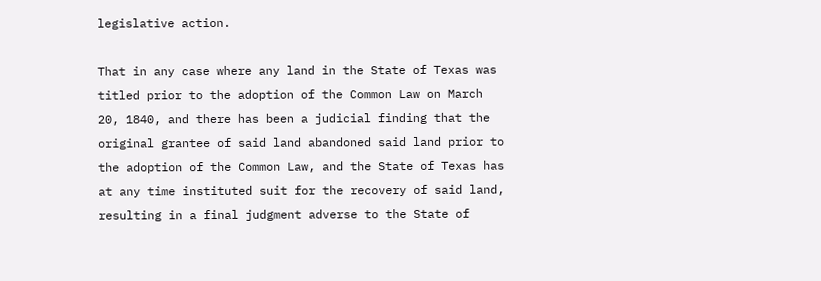legislative action.

That in any case where any land in the State of Texas was titled prior to the adoption of the Common Law on March 20, 1840, and there has been a judicial finding that the original grantee of said land abandoned said land prior to the adoption of the Common Law, and the State of Texas has at any time instituted suit for the recovery of said land, resulting in a final judgment adverse to the State of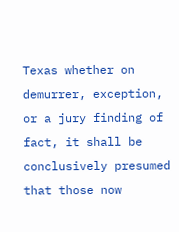Texas whether on demurrer, exception, or a jury finding of fact, it shall be conclusively presumed that those now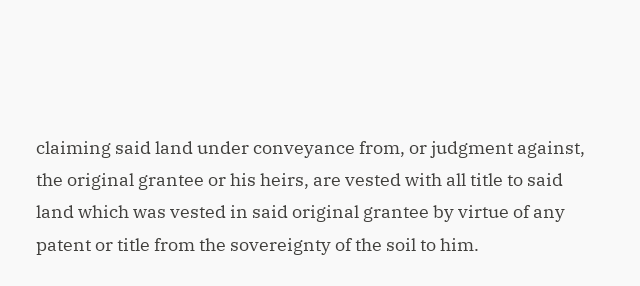claiming said land under conveyance from, or judgment against, the original grantee or his heirs, are vested with all title to said land which was vested in said original grantee by virtue of any patent or title from the sovereignty of the soil to him.